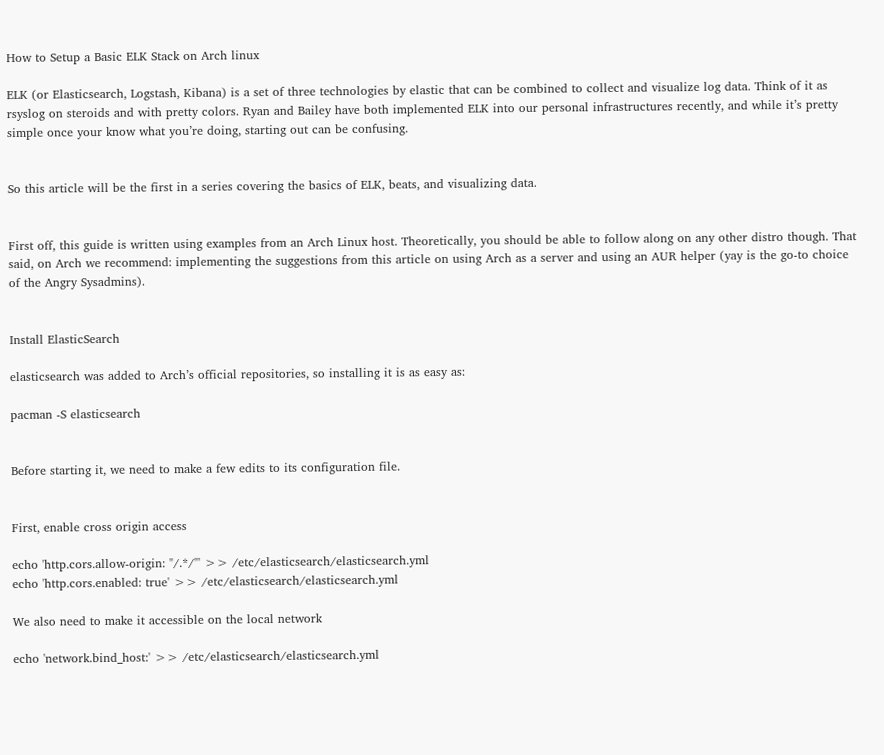How to Setup a Basic ELK Stack on Arch linux

ELK (or Elasticsearch, Logstash, Kibana) is a set of three technologies by elastic that can be combined to collect and visualize log data. Think of it as rsyslog on steroids and with pretty colors. Ryan and Bailey have both implemented ELK into our personal infrastructures recently, and while it’s pretty simple once your know what you’re doing, starting out can be confusing.


So this article will be the first in a series covering the basics of ELK, beats, and visualizing data.


First off, this guide is written using examples from an Arch Linux host. Theoretically, you should be able to follow along on any other distro though. That said, on Arch we recommend: implementing the suggestions from this article on using Arch as a server and using an AUR helper (yay is the go-to choice of the Angry Sysadmins).


Install ElasticSearch

elasticsearch was added to Arch’s official repositories, so installing it is as easy as:

pacman -S elasticsearch


Before starting it, we need to make a few edits to its configuration file.


First, enable cross origin access

echo 'http.cors.allow-origin: "/.*/"' >> /etc/elasticsearch/elasticsearch.yml
echo 'http.cors.enabled: true' >> /etc/elasticsearch/elasticsearch.yml

We also need to make it accessible on the local network

echo 'network.bind_host:' >> /etc/elasticsearch/elasticsearch.yml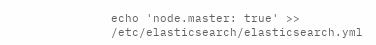echo 'node.master: true' >> /etc/elasticsearch/elasticsearch.yml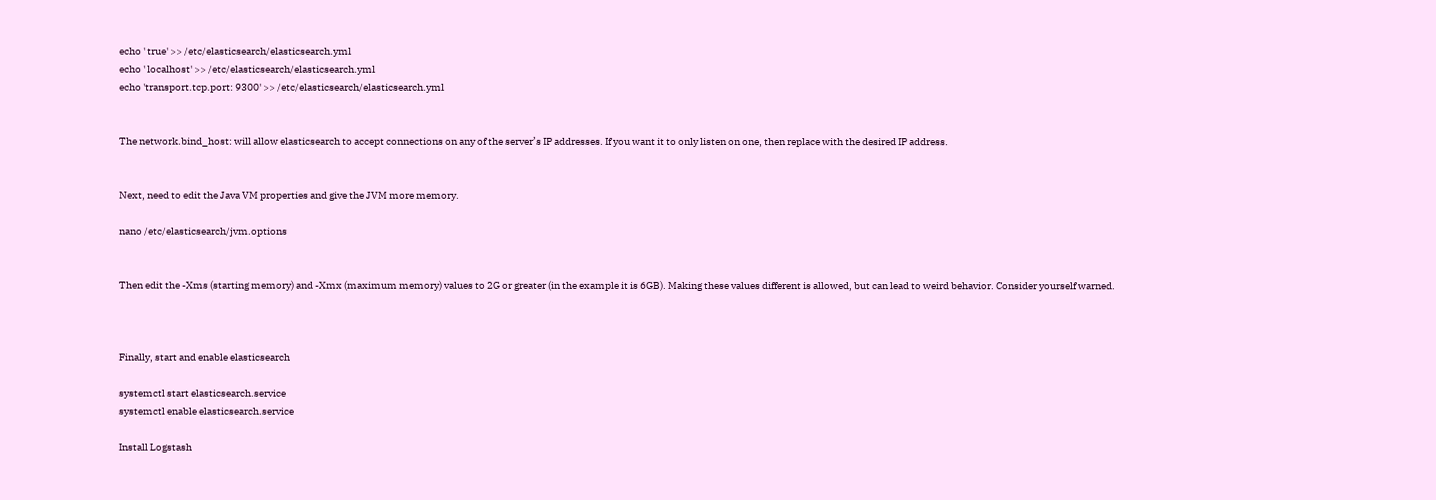echo ' true' >> /etc/elasticsearch/elasticsearch.yml
echo ' localhost' >> /etc/elasticsearch/elasticsearch.yml
echo 'transport.tcp.port: 9300' >> /etc/elasticsearch/elasticsearch.yml


The network.bind_host: will allow elasticsearch to accept connections on any of the server’s IP addresses. If you want it to only listen on one, then replace with the desired IP address.


Next, need to edit the Java VM properties and give the JVM more memory.

nano /etc/elasticsearch/jvm.options


Then edit the -Xms (starting memory) and -Xmx (maximum memory) values to 2G or greater (in the example it is 6GB). Making these values different is allowed, but can lead to weird behavior. Consider yourself warned.



Finally, start and enable elasticsearch

systemctl start elasticsearch.service
systemctl enable elasticsearch.service

Install Logstash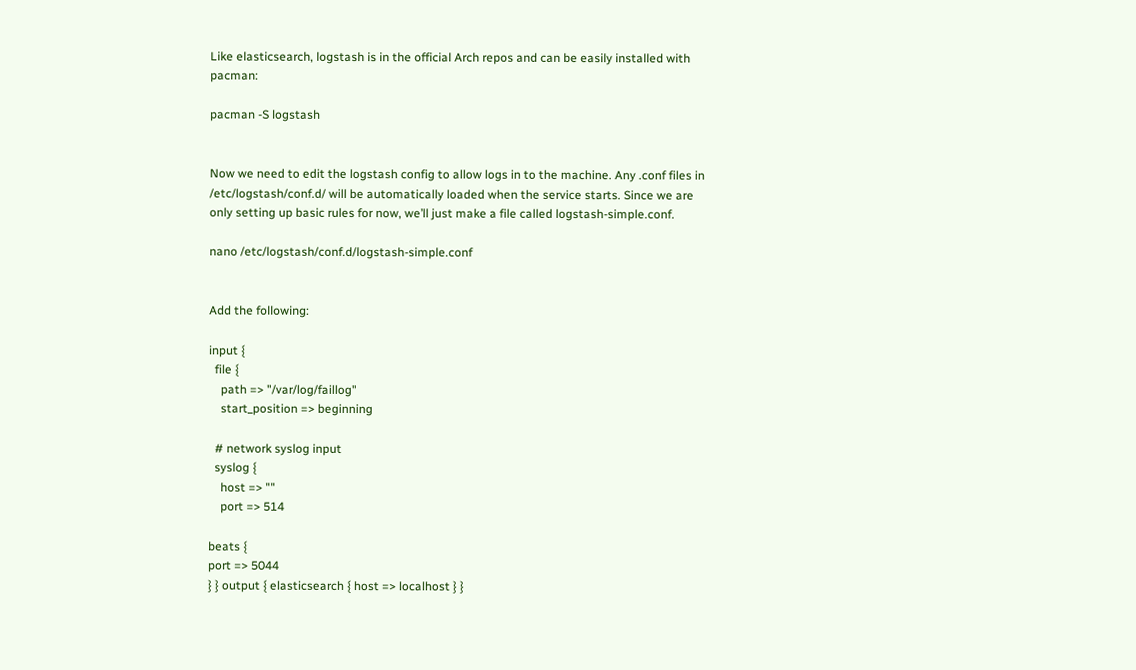Like elasticsearch, logstash is in the official Arch repos and can be easily installed with pacman:

pacman -S logstash


Now we need to edit the logstash config to allow logs in to the machine. Any .conf files in /etc/logstash/conf.d/ will be automatically loaded when the service starts. Since we are only setting up basic rules for now, we’ll just make a file called logstash-simple.conf.

nano /etc/logstash/conf.d/logstash-simple.conf


Add the following:

input {
  file {
    path => "/var/log/faillog"
    start_position => beginning

  # network syslog input
  syslog {
    host => ""
    port => 514

beats {
port => 5044
} } output { elasticsearch { host => localhost } }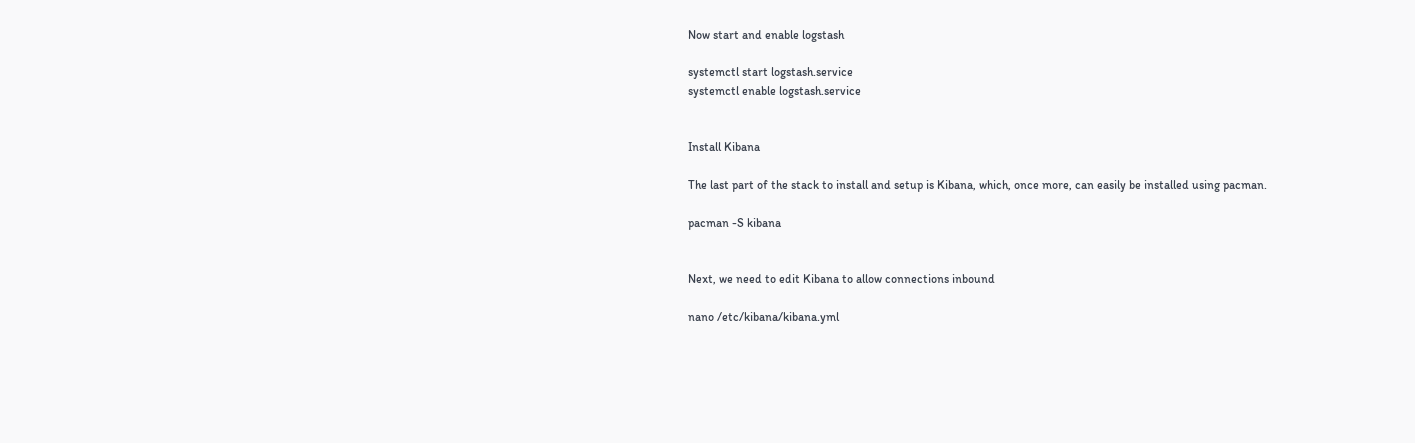Now start and enable logstash

systemctl start logstash.service
systemctl enable logstash.service


Install Kibana

The last part of the stack to install and setup is Kibana, which, once more, can easily be installed using pacman.

pacman -S kibana


Next, we need to edit Kibana to allow connections inbound

nano /etc/kibana/kibana.yml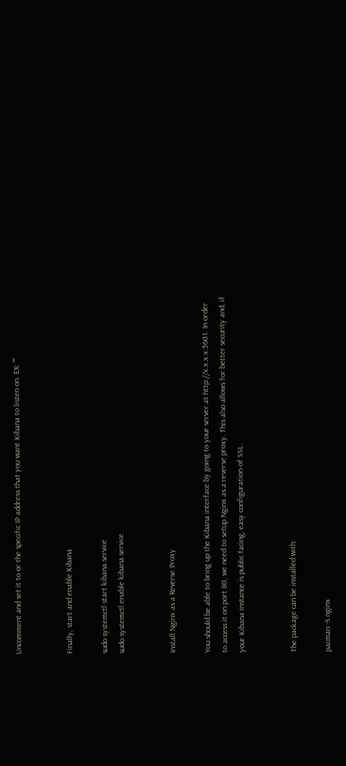Uncomment and set it to or the specific IP address that you want Kibana to listen on. EX: ""


Finally, start and enable Kibana

sudo systemctl start kibana.service
sudo systemctl enable kibana.service


Install Nginx as a Reverse Proxy

You should be able to bring up the Kibana interface by going to your server at http://x.x.x.x:5601. In order to access it on port 80, we need to setup Nginx as a reverse proxy. This also allows for better security and, if your Kibana instance is public facing, easy configuration of SSL.


The package can be installed with:

pacman -S nginx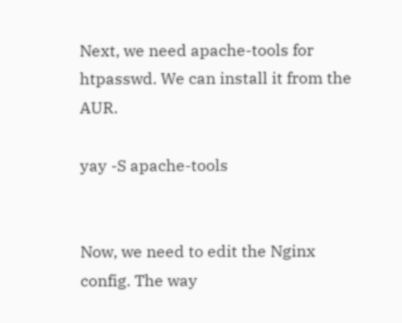Next, we need apache-tools for htpasswd. We can install it from the AUR.

yay -S apache-tools


Now, we need to edit the Nginx config. The way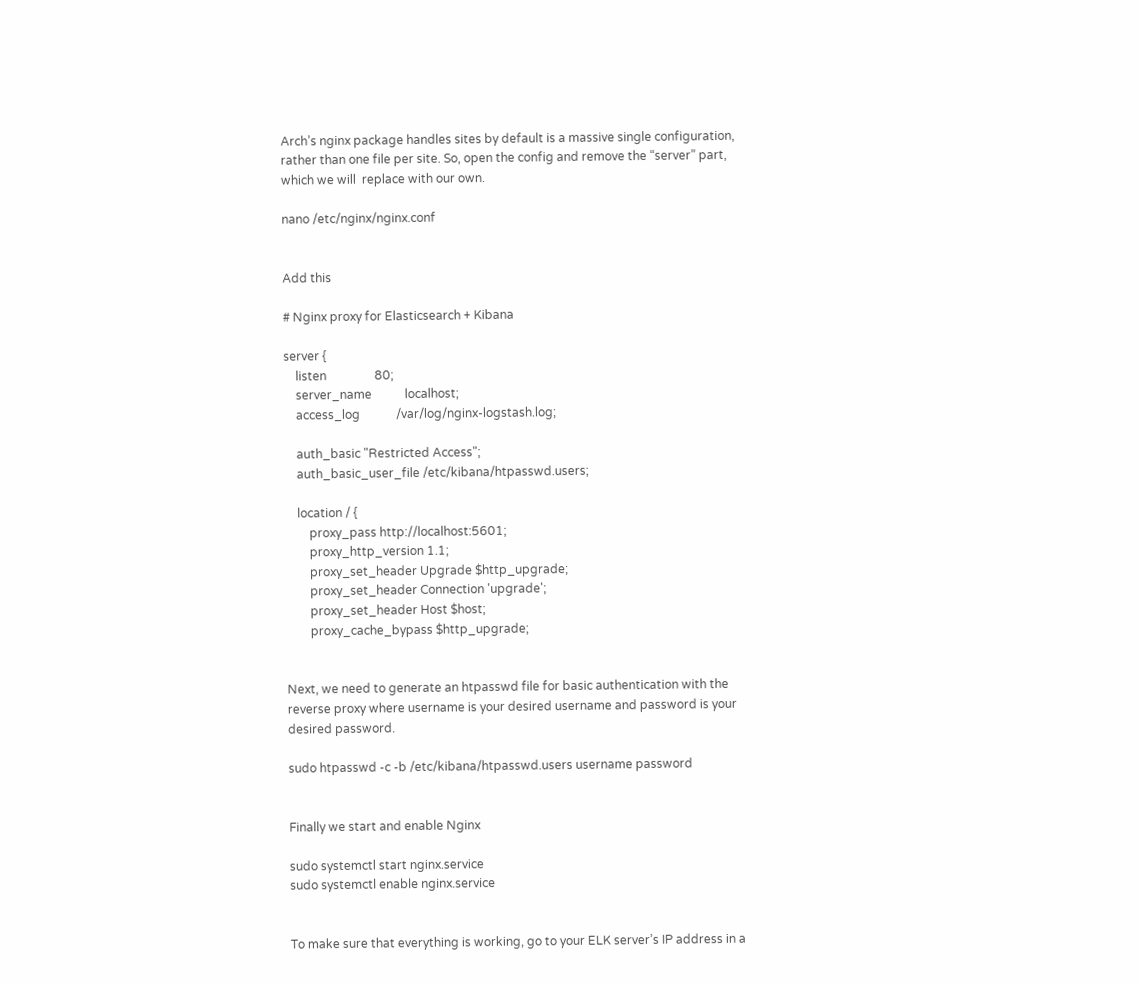Arch’s nginx package handles sites by default is a massive single configuration, rather than one file per site. So, open the config and remove the “server” part, which we will  replace with our own.

nano /etc/nginx/nginx.conf


Add this

# Nginx proxy for Elasticsearch + Kibana

server {
    listen                80;
    server_name           localhost;
    access_log            /var/log/nginx-logstash.log;

    auth_basic "Restricted Access";
    auth_basic_user_file /etc/kibana/htpasswd.users;

    location / {
        proxy_pass http://localhost:5601;
        proxy_http_version 1.1;
        proxy_set_header Upgrade $http_upgrade;
        proxy_set_header Connection 'upgrade';
        proxy_set_header Host $host;
        proxy_cache_bypass $http_upgrade;


Next, we need to generate an htpasswd file for basic authentication with the reverse proxy where username is your desired username and password is your desired password.

sudo htpasswd -c -b /etc/kibana/htpasswd.users username password


Finally we start and enable Nginx

sudo systemctl start nginx.service
sudo systemctl enable nginx.service


To make sure that everything is working, go to your ELK server’s IP address in a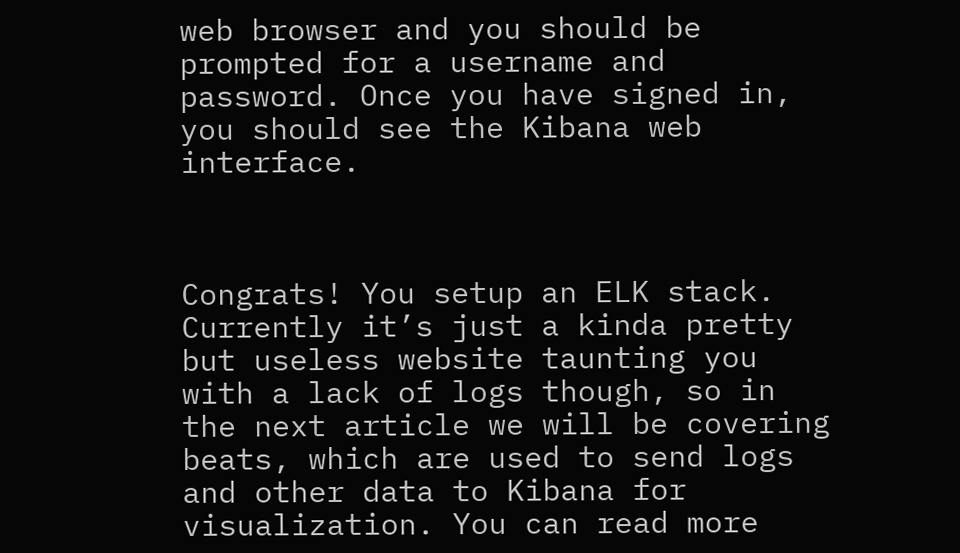web browser and you should be prompted for a username and password. Once you have signed in, you should see the Kibana web interface.



Congrats! You setup an ELK stack. Currently it’s just a kinda pretty but useless website taunting you with a lack of logs though, so in the next article we will be covering beats, which are used to send logs and other data to Kibana for visualization. You can read more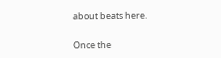about beats here.


Once the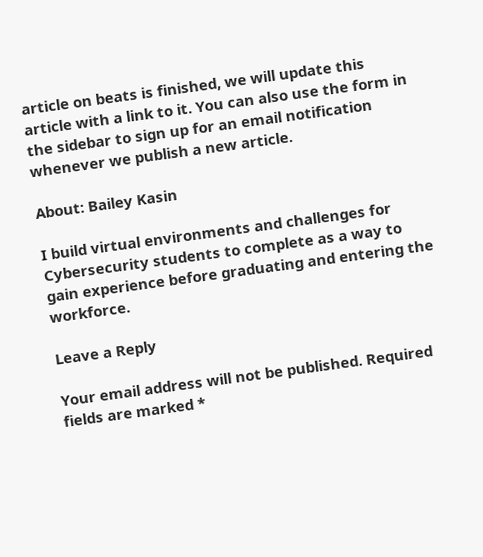article on beats is finished, we will update this article with a link to it. You can also use the form in the sidebar to sign up for an email notification whenever we publish a new article.

About: Bailey Kasin

I build virtual environments and challenges for Cybersecurity students to complete as a way to gain experience before graduating and entering the workforce.

Leave a Reply

Your email address will not be published. Required fields are marked *